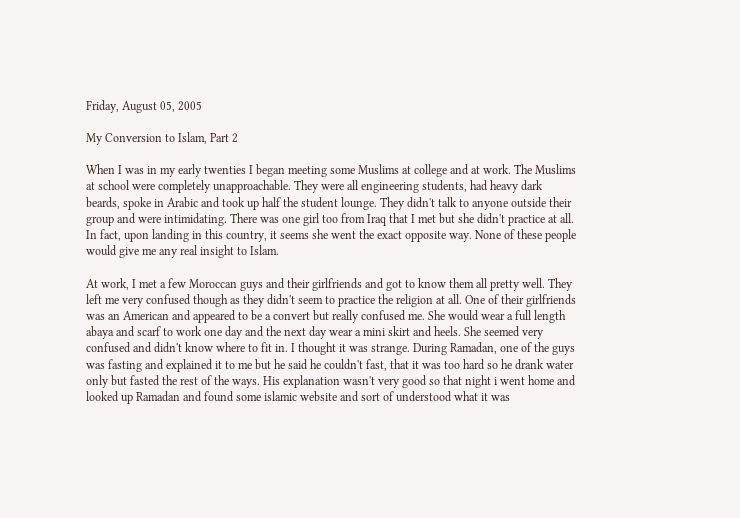Friday, August 05, 2005

My Conversion to Islam, Part 2

When I was in my early twenties I began meeting some Muslims at college and at work. The Muslims at school were completely unapproachable. They were all engineering students, had heavy dark beards, spoke in Arabic and took up half the student lounge. They didn't talk to anyone outside their group and were intimidating. There was one girl too from Iraq that I met but she didn't practice at all. In fact, upon landing in this country, it seems she went the exact opposite way. None of these people would give me any real insight to Islam.

At work, I met a few Moroccan guys and their girlfriends and got to know them all pretty well. They left me very confused though as they didn't seem to practice the religion at all. One of their girlfriends was an American and appeared to be a convert but really confused me. She would wear a full length abaya and scarf to work one day and the next day wear a mini skirt and heels. She seemed very confused and didn't know where to fit in. I thought it was strange. During Ramadan, one of the guys was fasting and explained it to me but he said he couldn't fast, that it was too hard so he drank water only but fasted the rest of the ways. His explanation wasn't very good so that night i went home and looked up Ramadan and found some islamic website and sort of understood what it was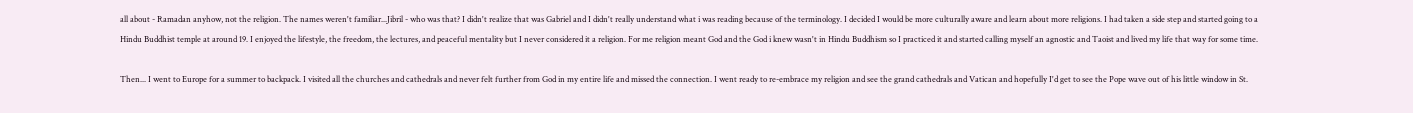all about - Ramadan anyhow, not the religion. The names weren't familiar...Jibril - who was that? I didn't realize that was Gabriel and I didn't really understand what i was reading because of the terminology. I decided I would be more culturally aware and learn about more religions. I had taken a side step and started going to a Hindu Buddhist temple at around 19. I enjoyed the lifestyle, the freedom, the lectures, and peaceful mentality but I never considered it a religion. For me religion meant God and the God i knew wasn't in Hindu Buddhism so I practiced it and started calling myself an agnostic and Taoist and lived my life that way for some time.

Then... I went to Europe for a summer to backpack. I visited all the churches and cathedrals and never felt further from God in my entire life and missed the connection. I went ready to re-embrace my religion and see the grand cathedrals and Vatican and hopefully I'd get to see the Pope wave out of his little window in St.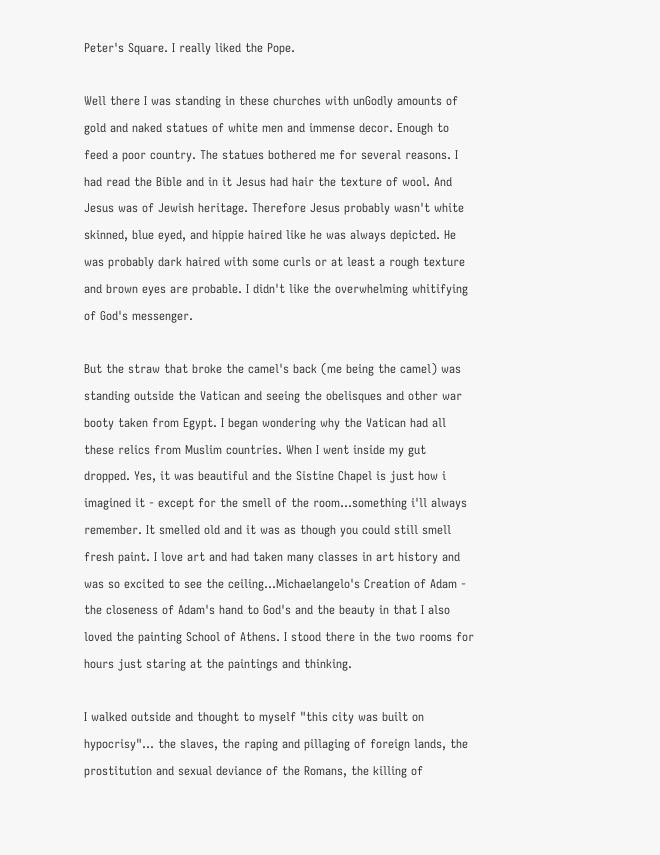Peter's Square. I really liked the Pope.

Well there I was standing in these churches with unGodly amounts of gold and naked statues of white men and immense decor. Enough to feed a poor country. The statues bothered me for several reasons. I had read the Bible and in it Jesus had hair the texture of wool. And Jesus was of Jewish heritage. Therefore Jesus probably wasn't white skinned, blue eyed, and hippie haired like he was always depicted. He was probably dark haired with some curls or at least a rough texture and brown eyes are probable. I didn't like the overwhelming whitifying of God's messenger.

But the straw that broke the camel's back (me being the camel) was standing outside the Vatican and seeing the obelisques and other war booty taken from Egypt. I began wondering why the Vatican had all these relics from Muslim countries. When I went inside my gut dropped. Yes, it was beautiful and the Sistine Chapel is just how i imagined it - except for the smell of the room...something i'll always remember. It smelled old and it was as though you could still smell fresh paint. I love art and had taken many classes in art history and was so excited to see the ceiling...Michaelangelo's Creation of Adam - the closeness of Adam's hand to God's and the beauty in that I also loved the painting School of Athens. I stood there in the two rooms for hours just staring at the paintings and thinking.

I walked outside and thought to myself "this city was built on hypocrisy"... the slaves, the raping and pillaging of foreign lands, the prostitution and sexual deviance of the Romans, the killing of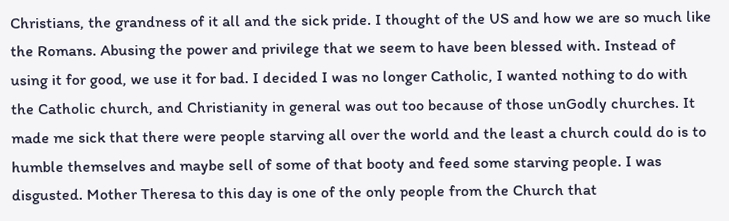Christians, the grandness of it all and the sick pride. I thought of the US and how we are so much like the Romans. Abusing the power and privilege that we seem to have been blessed with. Instead of using it for good, we use it for bad. I decided I was no longer Catholic, I wanted nothing to do with the Catholic church, and Christianity in general was out too because of those unGodly churches. It made me sick that there were people starving all over the world and the least a church could do is to humble themselves and maybe sell of some of that booty and feed some starving people. I was disgusted. Mother Theresa to this day is one of the only people from the Church that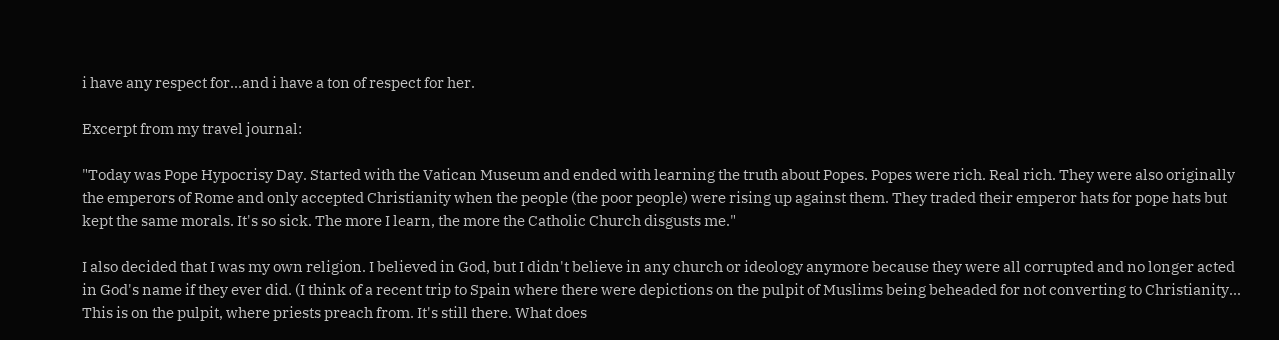i have any respect for...and i have a ton of respect for her.

Excerpt from my travel journal:

"Today was Pope Hypocrisy Day. Started with the Vatican Museum and ended with learning the truth about Popes. Popes were rich. Real rich. They were also originally the emperors of Rome and only accepted Christianity when the people (the poor people) were rising up against them. They traded their emperor hats for pope hats but kept the same morals. It's so sick. The more I learn, the more the Catholic Church disgusts me."

I also decided that I was my own religion. I believed in God, but I didn't believe in any church or ideology anymore because they were all corrupted and no longer acted in God's name if they ever did. (I think of a recent trip to Spain where there were depictions on the pulpit of Muslims being beheaded for not converting to Christianity... This is on the pulpit, where priests preach from. It's still there. What does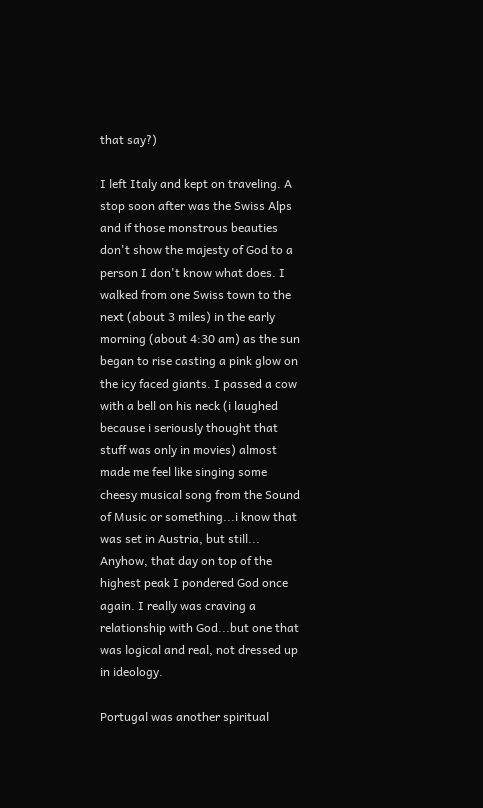that say?)

I left Italy and kept on traveling. A stop soon after was the Swiss Alps and if those monstrous beauties don't show the majesty of God to a person I don't know what does. I walked from one Swiss town to the next (about 3 miles) in the early morning (about 4:30 am) as the sun began to rise casting a pink glow on the icy faced giants. I passed a cow with a bell on his neck (i laughed because i seriously thought that stuff was only in movies) almost made me feel like singing some cheesy musical song from the Sound of Music or something...i know that was set in Austria, but still... Anyhow, that day on top of the highest peak I pondered God once again. I really was craving a relationship with God...but one that was logical and real, not dressed up in ideology.

Portugal was another spiritual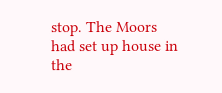stop. The Moors had set up house in the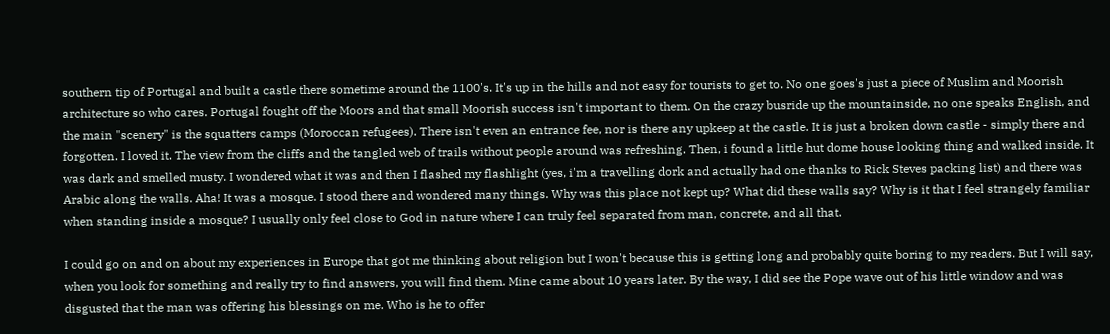southern tip of Portugal and built a castle there sometime around the 1100's. It's up in the hills and not easy for tourists to get to. No one goes's just a piece of Muslim and Moorish architecture so who cares. Portugal fought off the Moors and that small Moorish success isn't important to them. On the crazy busride up the mountainside, no one speaks English, and the main "scenery" is the squatters camps (Moroccan refugees). There isn't even an entrance fee, nor is there any upkeep at the castle. It is just a broken down castle - simply there and forgotten. I loved it. The view from the cliffs and the tangled web of trails without people around was refreshing. Then, i found a little hut dome house looking thing and walked inside. It was dark and smelled musty. I wondered what it was and then I flashed my flashlight (yes, i'm a travelling dork and actually had one thanks to Rick Steves packing list) and there was Arabic along the walls. Aha! It was a mosque. I stood there and wondered many things. Why was this place not kept up? What did these walls say? Why is it that I feel strangely familiar when standing inside a mosque? I usually only feel close to God in nature where I can truly feel separated from man, concrete, and all that.

I could go on and on about my experiences in Europe that got me thinking about religion but I won't because this is getting long and probably quite boring to my readers. But I will say, when you look for something and really try to find answers, you will find them. Mine came about 10 years later. By the way, I did see the Pope wave out of his little window and was disgusted that the man was offering his blessings on me. Who is he to offer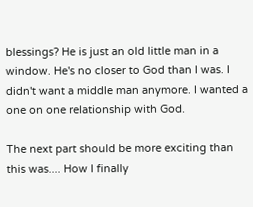blessings? He is just an old little man in a window. He's no closer to God than I was. I didn't want a middle man anymore. I wanted a one on one relationship with God.

The next part should be more exciting than this was.... How I finally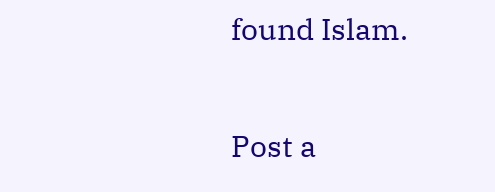found Islam.


Post a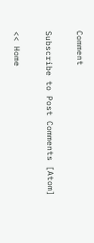Comment

Subscribe to Post Comments [Atom]

<< Home